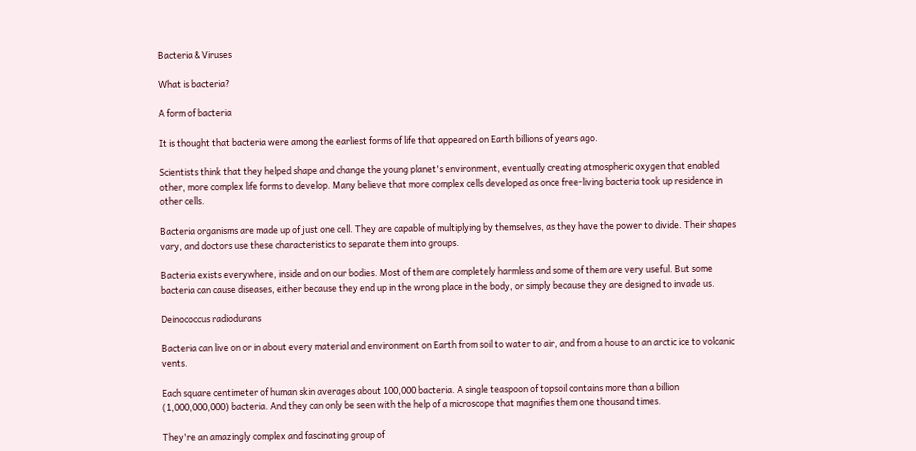Bacteria & Viruses

What is bacteria?

A form of bacteria

It is thought that bacteria were among the earliest forms of life that appeared on Earth billions of years ago.

Scientists think that they helped shape and change the young planet's environment, eventually creating atmospheric oxygen that enabled other, more complex life forms to develop. Many believe that more complex cells developed as once free-living bacteria took up residence in other cells.

Bacteria organisms are made up of just one cell. They are capable of multiplying by themselves, as they have the power to divide. Their shapes vary, and doctors use these characteristics to separate them into groups.

Bacteria exists everywhere, inside and on our bodies. Most of them are completely harmless and some of them are very useful. But some bacteria can cause diseases, either because they end up in the wrong place in the body, or simply because they are designed to invade us.

Deinococcus radiodurans

Bacteria can live on or in about every material and environment on Earth from soil to water to air, and from a house to an arctic ice to volcanic vents.

Each square centimeter of human skin averages about 100,000 bacteria. A single teaspoon of topsoil contains more than a billion (1,000,000,000) bacteria. And they can only be seen with the help of a microscope that magnifies them one thousand times.

They're an amazingly complex and fascinating group of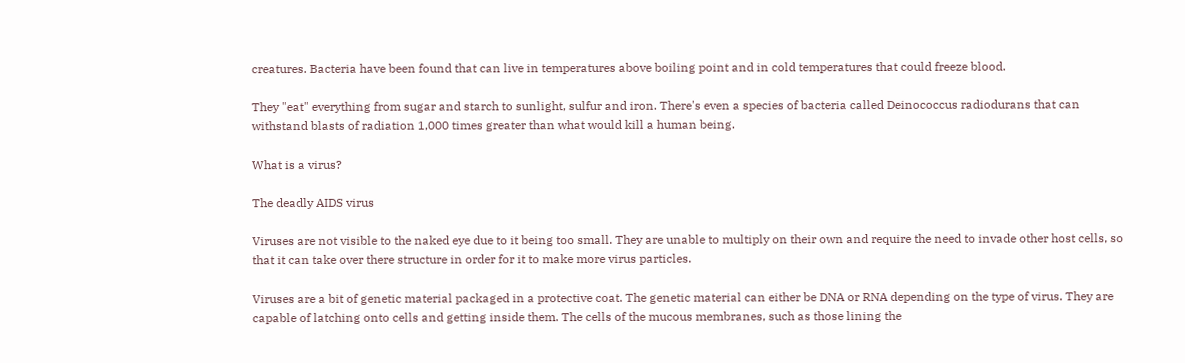creatures. Bacteria have been found that can live in temperatures above boiling point and in cold temperatures that could freeze blood.

They "eat" everything from sugar and starch to sunlight, sulfur and iron. There's even a species of bacteria called Deinococcus radiodurans that can withstand blasts of radiation 1,000 times greater than what would kill a human being.

What is a virus?

The deadly AIDS virus

Viruses are not visible to the naked eye due to it being too small. They are unable to multiply on their own and require the need to invade other host cells, so that it can take over there structure in order for it to make more virus particles.

Viruses are a bit of genetic material packaged in a protective coat. The genetic material can either be DNA or RNA depending on the type of virus. They are capable of latching onto cells and getting inside them. The cells of the mucous membranes, such as those lining the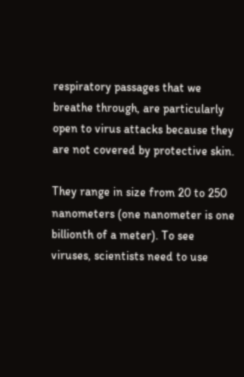respiratory passages that we breathe through, are particularly open to virus attacks because they are not covered by protective skin.

They range in size from 20 to 250 nanometers (one nanometer is one billionth of a meter). To see viruses, scientists need to use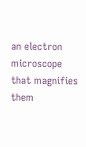an electron microscope that magnifies them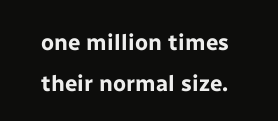one million times their normal size.